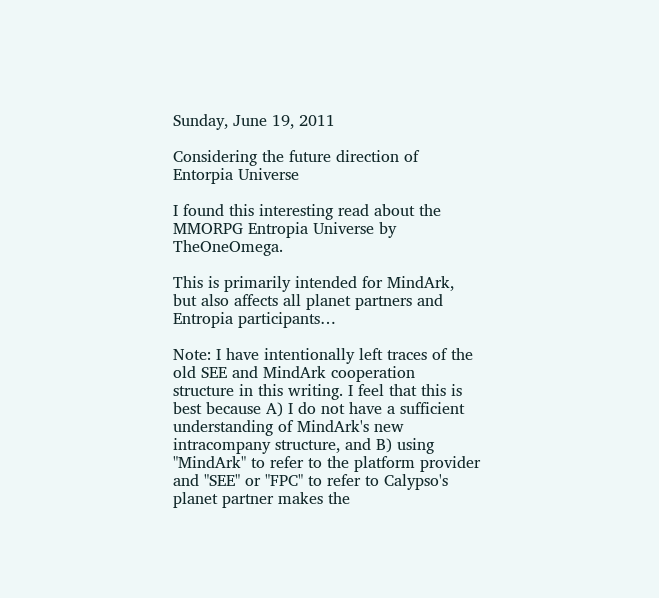Sunday, June 19, 2011

Considering the future direction of Entorpia Universe

I found this interesting read about the MMORPG Entropia Universe by TheOneOmega.

This is primarily intended for MindArk, but also affects all planet partners and Entropia participants…

Note: I have intentionally left traces of the old SEE and MindArk cooperation structure in this writing. I feel that this is best because A) I do not have a sufficient understanding of MindArk's new intracompany structure, and B) using "MindArk" to refer to the platform provider and "SEE" or "FPC" to refer to Calypso's planet partner makes the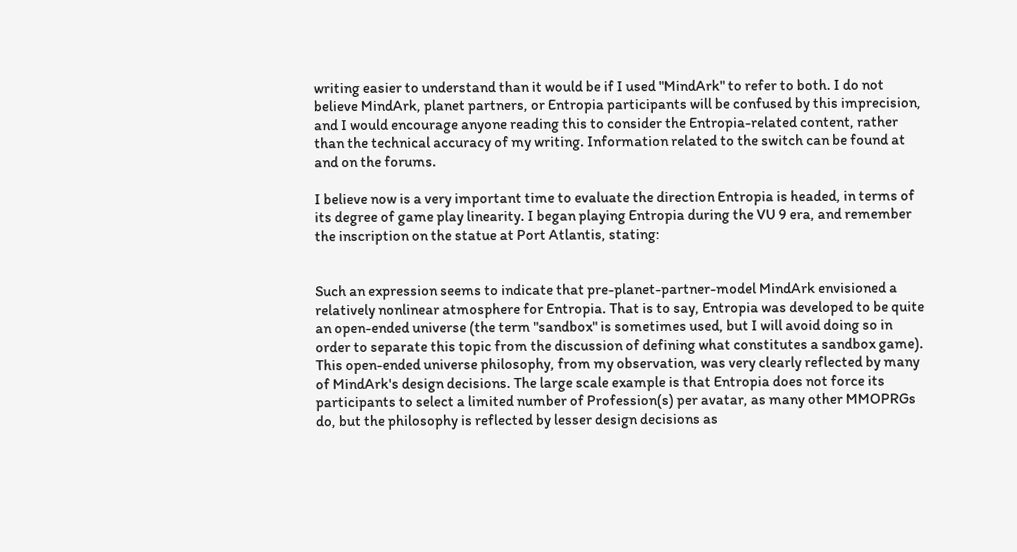writing easier to understand than it would be if I used "MindArk" to refer to both. I do not believe MindArk, planet partners, or Entropia participants will be confused by this imprecision, and I would encourage anyone reading this to consider the Entropia-related content, rather than the technical accuracy of my writing. Information related to the switch can be found at and on the forums.

I believe now is a very important time to evaluate the direction Entropia is headed, in terms of its degree of game play linearity. I began playing Entropia during the VU 9 era, and remember the inscription on the statue at Port Atlantis, stating:


Such an expression seems to indicate that pre-planet-partner-model MindArk envisioned a relatively nonlinear atmosphere for Entropia. That is to say, Entropia was developed to be quite an open-ended universe (the term "sandbox" is sometimes used, but I will avoid doing so in order to separate this topic from the discussion of defining what constitutes a sandbox game). This open-ended universe philosophy, from my observation, was very clearly reflected by many of MindArk's design decisions. The large scale example is that Entropia does not force its participants to select a limited number of Profession(s) per avatar, as many other MMOPRGs do, but the philosophy is reflected by lesser design decisions as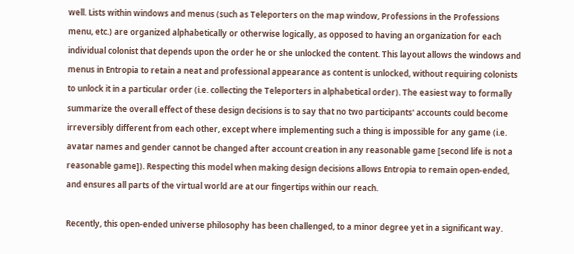well. Lists within windows and menus (such as Teleporters on the map window, Professions in the Professions menu, etc.) are organized alphabetically or otherwise logically, as opposed to having an organization for each individual colonist that depends upon the order he or she unlocked the content. This layout allows the windows and menus in Entropia to retain a neat and professional appearance as content is unlocked, without requiring colonists to unlock it in a particular order (i.e. collecting the Teleporters in alphabetical order). The easiest way to formally summarize the overall effect of these design decisions is to say that no two participants' accounts could become irreversibly different from each other, except where implementing such a thing is impossible for any game (i.e. avatar names and gender cannot be changed after account creation in any reasonable game [second life is not a reasonable game]). Respecting this model when making design decisions allows Entropia to remain open-ended, and ensures all parts of the virtual world are at our fingertips within our reach.

Recently, this open-ended universe philosophy has been challenged, to a minor degree yet in a significant way.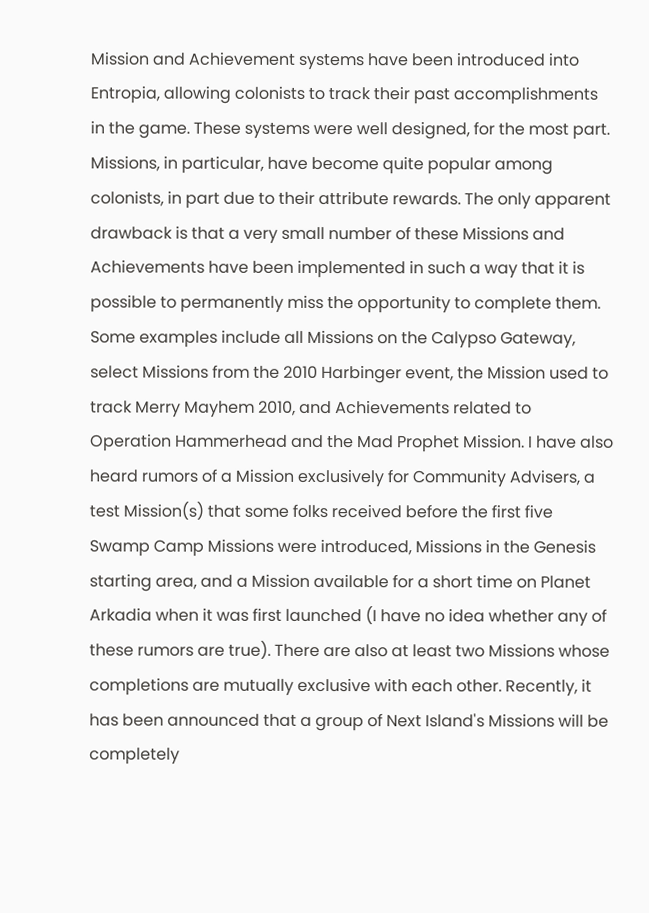Mission and Achievement systems have been introduced into Entropia, allowing colonists to track their past accomplishments in the game. These systems were well designed, for the most part. Missions, in particular, have become quite popular among colonists, in part due to their attribute rewards. The only apparent drawback is that a very small number of these Missions and Achievements have been implemented in such a way that it is possible to permanently miss the opportunity to complete them. Some examples include all Missions on the Calypso Gateway, select Missions from the 2010 Harbinger event, the Mission used to track Merry Mayhem 2010, and Achievements related to Operation Hammerhead and the Mad Prophet Mission. I have also heard rumors of a Mission exclusively for Community Advisers, a test Mission(s) that some folks received before the first five Swamp Camp Missions were introduced, Missions in the Genesis starting area, and a Mission available for a short time on Planet Arkadia when it was first launched (I have no idea whether any of these rumors are true). There are also at least two Missions whose completions are mutually exclusive with each other. Recently, it has been announced that a group of Next Island's Missions will be completely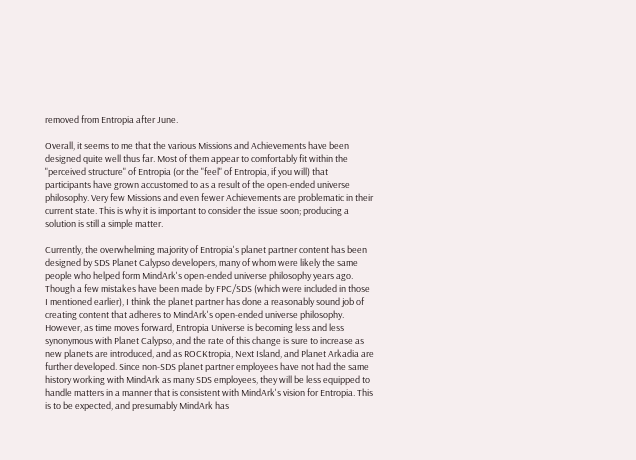removed from Entropia after June.

Overall, it seems to me that the various Missions and Achievements have been designed quite well thus far. Most of them appear to comfortably fit within the "perceived structure" of Entropia (or the "feel" of Entropia, if you will) that participants have grown accustomed to as a result of the open-ended universe philosophy. Very few Missions and even fewer Achievements are problematic in their current state. This is why it is important to consider the issue soon; producing a solution is still a simple matter.

Currently, the overwhelming majority of Entropia's planet partner content has been designed by SDS Planet Calypso developers, many of whom were likely the same people who helped form MindArk's open-ended universe philosophy years ago. Though a few mistakes have been made by FPC/SDS (which were included in those I mentioned earlier), I think the planet partner has done a reasonably sound job of creating content that adheres to MindArk's open-ended universe philosophy. However, as time moves forward, Entropia Universe is becoming less and less synonymous with Planet Calypso, and the rate of this change is sure to increase as new planets are introduced, and as ROCKtropia, Next Island, and Planet Arkadia are further developed. Since non-SDS planet partner employees have not had the same history working with MindArk as many SDS employees, they will be less equipped to handle matters in a manner that is consistent with MindArk's vision for Entropia. This is to be expected, and presumably MindArk has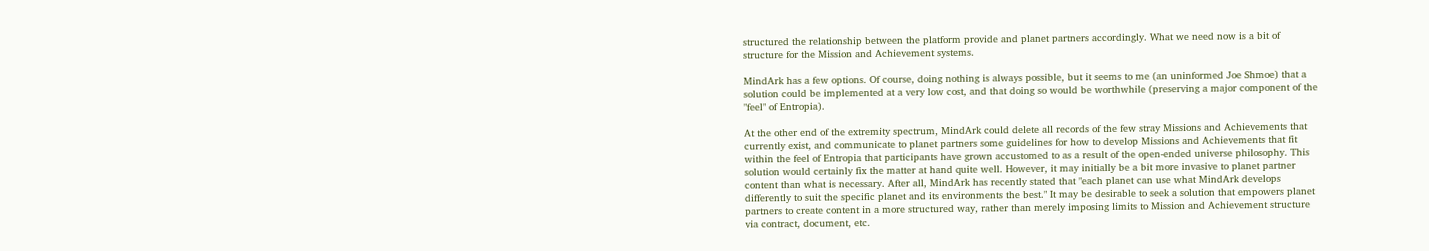structured the relationship between the platform provide and planet partners accordingly. What we need now is a bit of structure for the Mission and Achievement systems.

MindArk has a few options. Of course, doing nothing is always possible, but it seems to me (an uninformed Joe Shmoe) that a solution could be implemented at a very low cost, and that doing so would be worthwhile (preserving a major component of the "feel" of Entropia).

At the other end of the extremity spectrum, MindArk could delete all records of the few stray Missions and Achievements that currently exist, and communicate to planet partners some guidelines for how to develop Missions and Achievements that fit within the feel of Entropia that participants have grown accustomed to as a result of the open-ended universe philosophy. This solution would certainly fix the matter at hand quite well. However, it may initially be a bit more invasive to planet partner content than what is necessary. After all, MindArk has recently stated that "each planet can use what MindArk develops differently to suit the specific planet and its environments the best." It may be desirable to seek a solution that empowers planet partners to create content in a more structured way, rather than merely imposing limits to Mission and Achievement structure via contract, document, etc.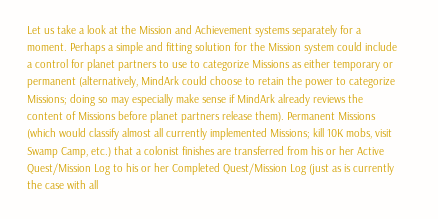Let us take a look at the Mission and Achievement systems separately for a moment. Perhaps a simple and fitting solution for the Mission system could include a control for planet partners to use to categorize Missions as either temporary or permanent (alternatively, MindArk could choose to retain the power to categorize Missions; doing so may especially make sense if MindArk already reviews the content of Missions before planet partners release them). Permanent Missions (which would classify almost all currently implemented Missions; kill 10K mobs, visit Swamp Camp, etc.) that a colonist finishes are transferred from his or her Active Quest/Mission Log to his or her Completed Quest/Mission Log (just as is currently the case with all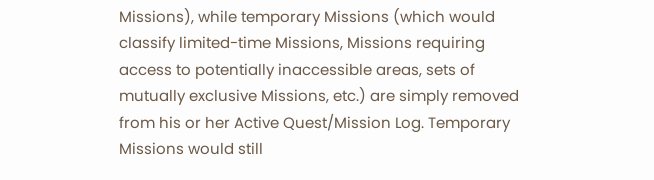Missions), while temporary Missions (which would classify limited-time Missions, Missions requiring access to potentially inaccessible areas, sets of mutually exclusive Missions, etc.) are simply removed from his or her Active Quest/Mission Log. Temporary Missions would still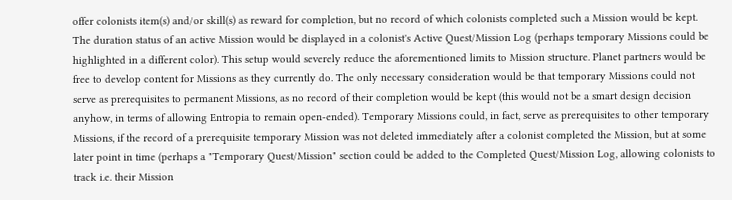offer colonists item(s) and/or skill(s) as reward for completion, but no record of which colonists completed such a Mission would be kept. The duration status of an active Mission would be displayed in a colonist's Active Quest/Mission Log (perhaps temporary Missions could be highlighted in a different color). This setup would severely reduce the aforementioned limits to Mission structure. Planet partners would be free to develop content for Missions as they currently do. The only necessary consideration would be that temporary Missions could not serve as prerequisites to permanent Missions, as no record of their completion would be kept (this would not be a smart design decision anyhow, in terms of allowing Entropia to remain open-ended). Temporary Missions could, in fact, serve as prerequisites to other temporary Missions, if the record of a prerequisite temporary Mission was not deleted immediately after a colonist completed the Mission, but at some later point in time (perhaps a "Temporary Quest/Mission" section could be added to the Completed Quest/Mission Log, allowing colonists to track i.e. their Mission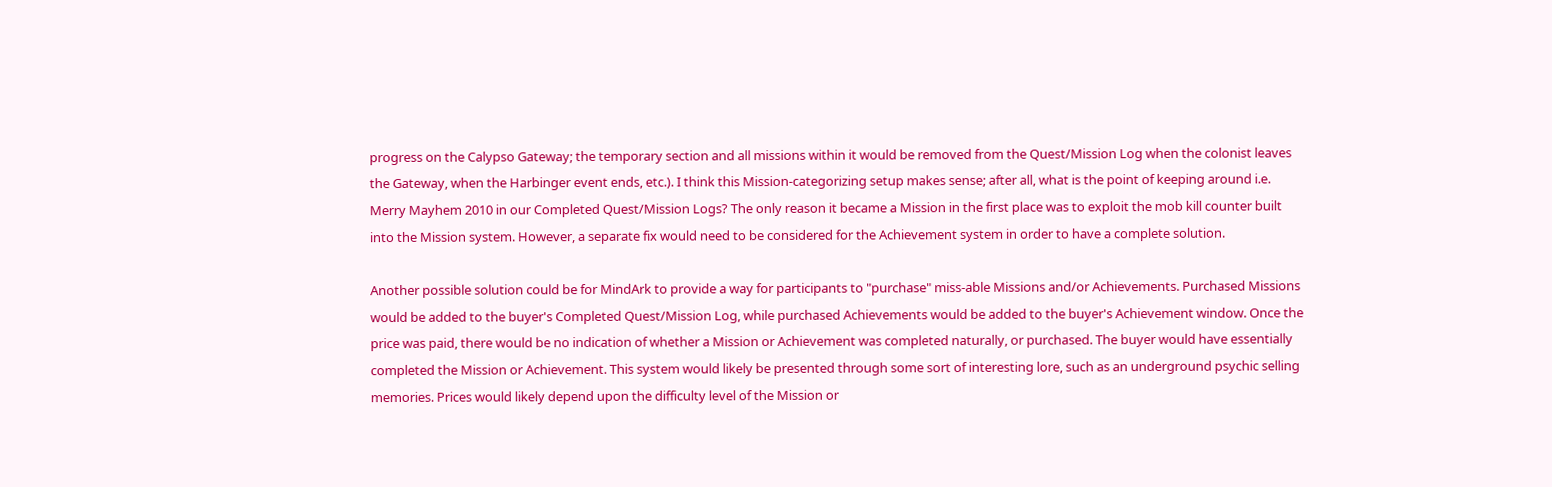progress on the Calypso Gateway; the temporary section and all missions within it would be removed from the Quest/Mission Log when the colonist leaves the Gateway, when the Harbinger event ends, etc.). I think this Mission-categorizing setup makes sense; after all, what is the point of keeping around i.e. Merry Mayhem 2010 in our Completed Quest/Mission Logs? The only reason it became a Mission in the first place was to exploit the mob kill counter built into the Mission system. However, a separate fix would need to be considered for the Achievement system in order to have a complete solution.

Another possible solution could be for MindArk to provide a way for participants to "purchase" miss-able Missions and/or Achievements. Purchased Missions would be added to the buyer's Completed Quest/Mission Log, while purchased Achievements would be added to the buyer's Achievement window. Once the price was paid, there would be no indication of whether a Mission or Achievement was completed naturally, or purchased. The buyer would have essentially completed the Mission or Achievement. This system would likely be presented through some sort of interesting lore, such as an underground psychic selling memories. Prices would likely depend upon the difficulty level of the Mission or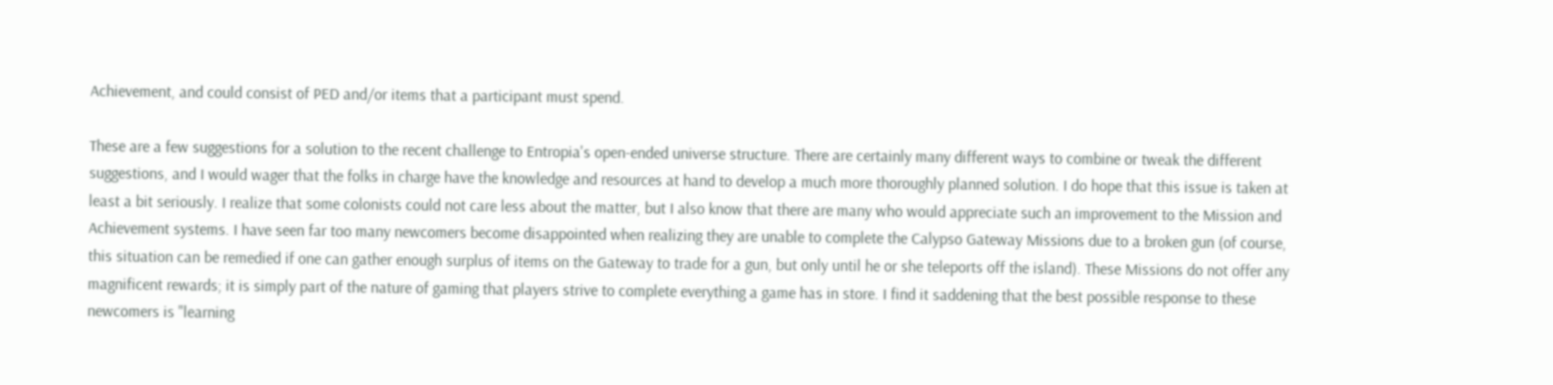Achievement, and could consist of PED and/or items that a participant must spend.

These are a few suggestions for a solution to the recent challenge to Entropia's open-ended universe structure. There are certainly many different ways to combine or tweak the different suggestions, and I would wager that the folks in charge have the knowledge and resources at hand to develop a much more thoroughly planned solution. I do hope that this issue is taken at least a bit seriously. I realize that some colonists could not care less about the matter, but I also know that there are many who would appreciate such an improvement to the Mission and Achievement systems. I have seen far too many newcomers become disappointed when realizing they are unable to complete the Calypso Gateway Missions due to a broken gun (of course, this situation can be remedied if one can gather enough surplus of items on the Gateway to trade for a gun, but only until he or she teleports off the island). These Missions do not offer any magnificent rewards; it is simply part of the nature of gaming that players strive to complete everything a game has in store. I find it saddening that the best possible response to these newcomers is "learning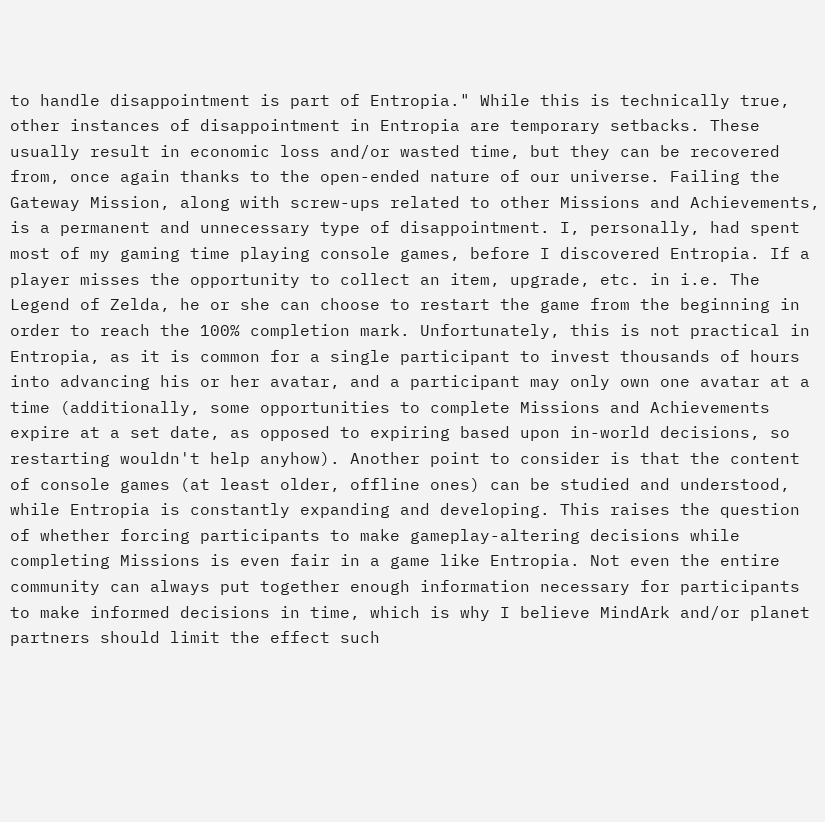to handle disappointment is part of Entropia." While this is technically true, other instances of disappointment in Entropia are temporary setbacks. These usually result in economic loss and/or wasted time, but they can be recovered from, once again thanks to the open-ended nature of our universe. Failing the Gateway Mission, along with screw-ups related to other Missions and Achievements, is a permanent and unnecessary type of disappointment. I, personally, had spent most of my gaming time playing console games, before I discovered Entropia. If a player misses the opportunity to collect an item, upgrade, etc. in i.e. The Legend of Zelda, he or she can choose to restart the game from the beginning in order to reach the 100% completion mark. Unfortunately, this is not practical in Entropia, as it is common for a single participant to invest thousands of hours into advancing his or her avatar, and a participant may only own one avatar at a time (additionally, some opportunities to complete Missions and Achievements expire at a set date, as opposed to expiring based upon in-world decisions, so restarting wouldn't help anyhow). Another point to consider is that the content of console games (at least older, offline ones) can be studied and understood, while Entropia is constantly expanding and developing. This raises the question of whether forcing participants to make gameplay-altering decisions while completing Missions is even fair in a game like Entropia. Not even the entire community can always put together enough information necessary for participants to make informed decisions in time, which is why I believe MindArk and/or planet partners should limit the effect such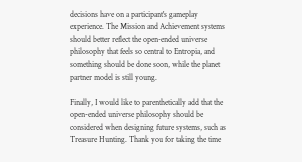decisions have on a participant's gameplay experience. The Mission and Achievement systems should better reflect the open-ended universe philosophy that feels so central to Entropia, and something should be done soon, while the planet partner model is still young.

Finally, I would like to parenthetically add that the open-ended universe philosophy should be considered when designing future systems, such as Treasure Hunting. Thank you for taking the time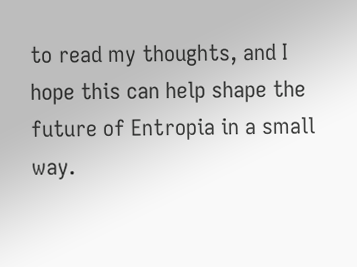to read my thoughts, and I hope this can help shape the future of Entropia in a small way.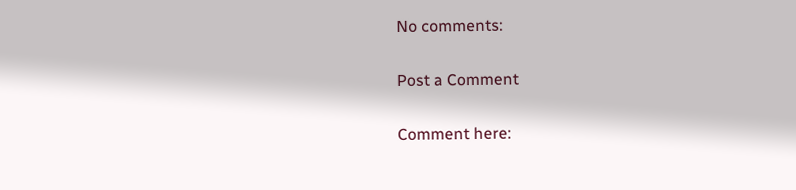No comments:

Post a Comment

Comment here: